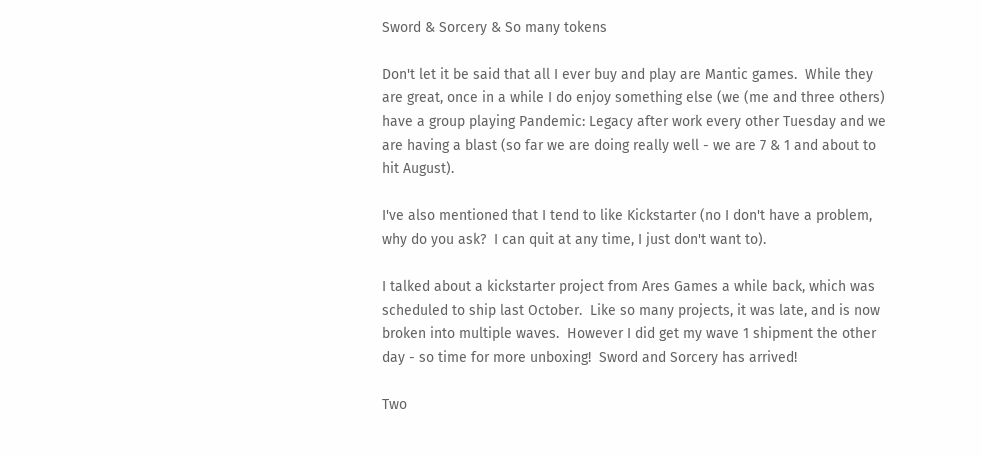Sword & Sorcery & So many tokens

Don't let it be said that all I ever buy and play are Mantic games.  While they are great, once in a while I do enjoy something else (we (me and three others) have a group playing Pandemic: Legacy after work every other Tuesday and we are having a blast (so far we are doing really well - we are 7 & 1 and about to hit August).

I've also mentioned that I tend to like Kickstarter (no I don't have a problem, why do you ask?  I can quit at any time, I just don't want to).

I talked about a kickstarter project from Ares Games a while back, which was scheduled to ship last October.  Like so many projects, it was late, and is now broken into multiple waves.  However I did get my wave 1 shipment the other day - so time for more unboxing!  Sword and Sorcery has arrived!

Two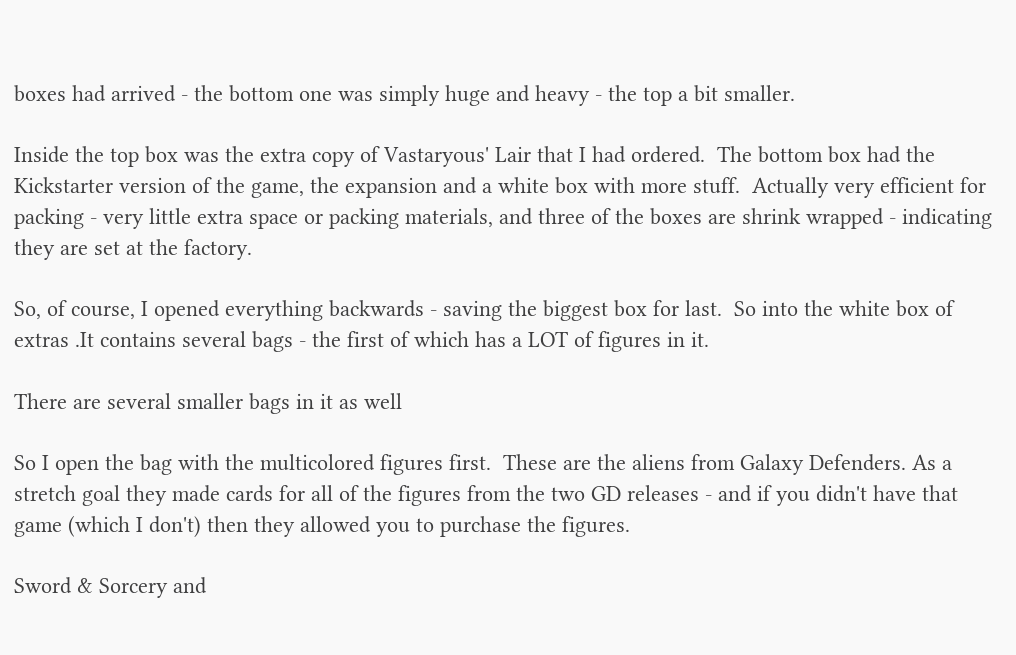boxes had arrived - the bottom one was simply huge and heavy - the top a bit smaller.

Inside the top box was the extra copy of Vastaryous' Lair that I had ordered.  The bottom box had the Kickstarter version of the game, the expansion and a white box with more stuff.  Actually very efficient for packing - very little extra space or packing materials, and three of the boxes are shrink wrapped - indicating they are set at the factory.

So, of course, I opened everything backwards - saving the biggest box for last.  So into the white box of extras .It contains several bags - the first of which has a LOT of figures in it.

There are several smaller bags in it as well

So I open the bag with the multicolored figures first.  These are the aliens from Galaxy Defenders. As a stretch goal they made cards for all of the figures from the two GD releases - and if you didn't have that game (which I don't) then they allowed you to purchase the figures.

Sword & Sorcery and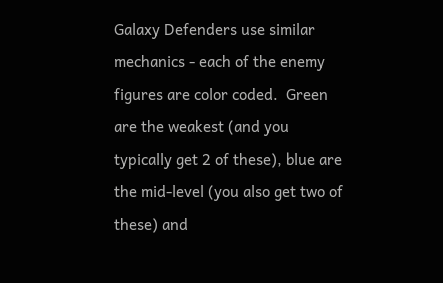Galaxy Defenders use similar mechanics - each of the enemy figures are color coded.  Green are the weakest (and you typically get 2 of these), blue are the mid-level (you also get two of these) and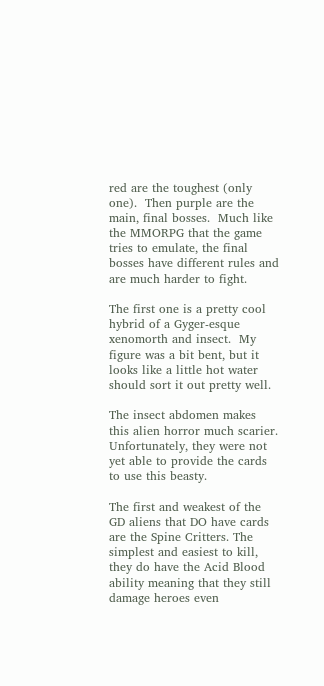red are the toughest (only one).  Then purple are the main, final bosses.  Much like the MMORPG that the game tries to emulate, the final bosses have different rules and are much harder to fight.

The first one is a pretty cool hybrid of a Gyger-esque xenomorth and insect.  My figure was a bit bent, but it looks like a little hot water should sort it out pretty well.

The insect abdomen makes this alien horror much scarier.  Unfortunately, they were not yet able to provide the cards to use this beasty.

The first and weakest of the GD aliens that DO have cards are the Spine Critters. The simplest and easiest to kill, they do have the Acid Blood ability meaning that they still damage heroes even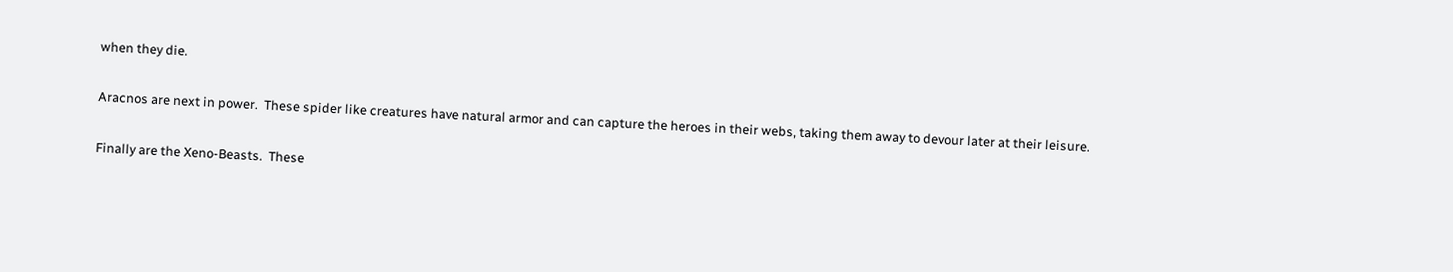when they die.

Aracnos are next in power.  These spider like creatures have natural armor and can capture the heroes in their webs, taking them away to devour later at their leisure.

Finally are the Xeno-Beasts.  These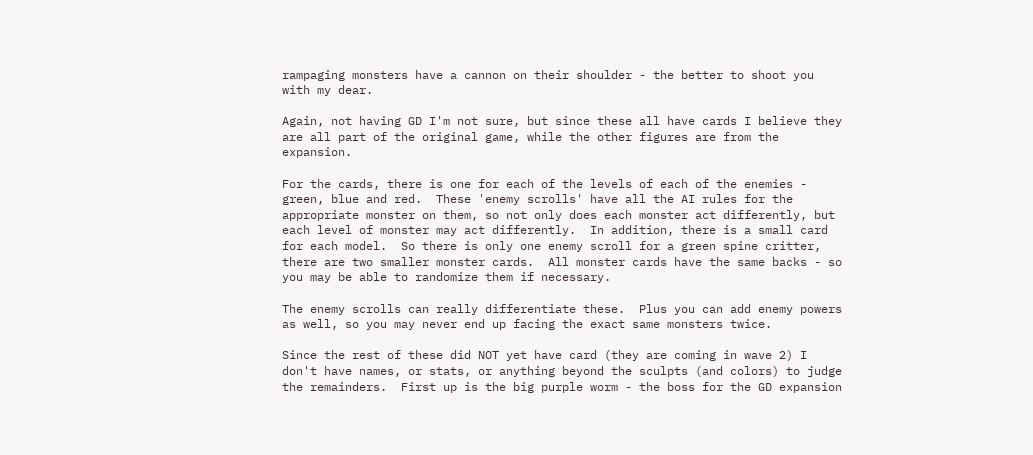rampaging monsters have a cannon on their shoulder - the better to shoot you with my dear.

Again, not having GD I'm not sure, but since these all have cards I believe they are all part of the original game, while the other figures are from the expansion.

For the cards, there is one for each of the levels of each of the enemies - green, blue and red.  These 'enemy scrolls' have all the AI rules for the appropriate monster on them, so not only does each monster act differently, but each level of monster may act differently.  In addition, there is a small card for each model.  So there is only one enemy scroll for a green spine critter, there are two smaller monster cards.  All monster cards have the same backs - so you may be able to randomize them if necessary.

The enemy scrolls can really differentiate these.  Plus you can add enemy powers as well, so you may never end up facing the exact same monsters twice.

Since the rest of these did NOT yet have card (they are coming in wave 2) I don't have names, or stats, or anything beyond the sculpts (and colors) to judge the remainders.  First up is the big purple worm - the boss for the GD expansion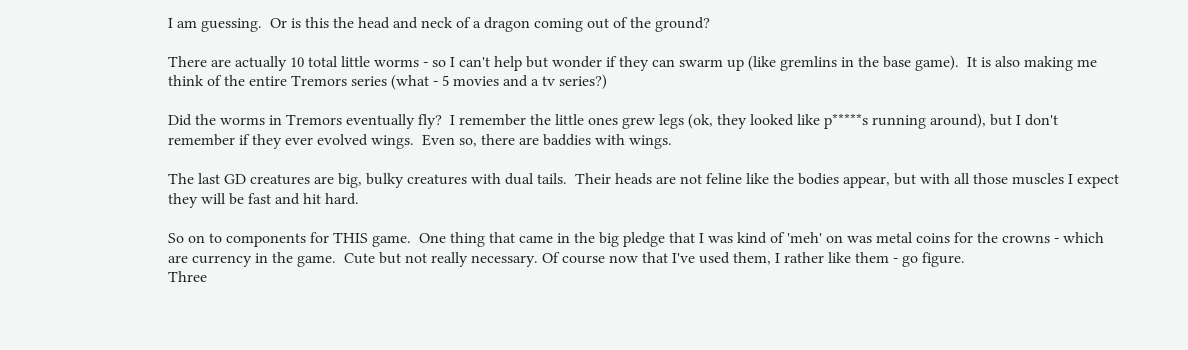I am guessing.  Or is this the head and neck of a dragon coming out of the ground?

There are actually 10 total little worms - so I can't help but wonder if they can swarm up (like gremlins in the base game).  It is also making me think of the entire Tremors series (what - 5 movies and a tv series?)

Did the worms in Tremors eventually fly?  I remember the little ones grew legs (ok, they looked like p*****s running around), but I don't remember if they ever evolved wings.  Even so, there are baddies with wings.

The last GD creatures are big, bulky creatures with dual tails.  Their heads are not feline like the bodies appear, but with all those muscles I expect they will be fast and hit hard.

So on to components for THIS game.  One thing that came in the big pledge that I was kind of 'meh' on was metal coins for the crowns - which are currency in the game.  Cute but not really necessary. Of course now that I've used them, I rather like them - go figure.
Three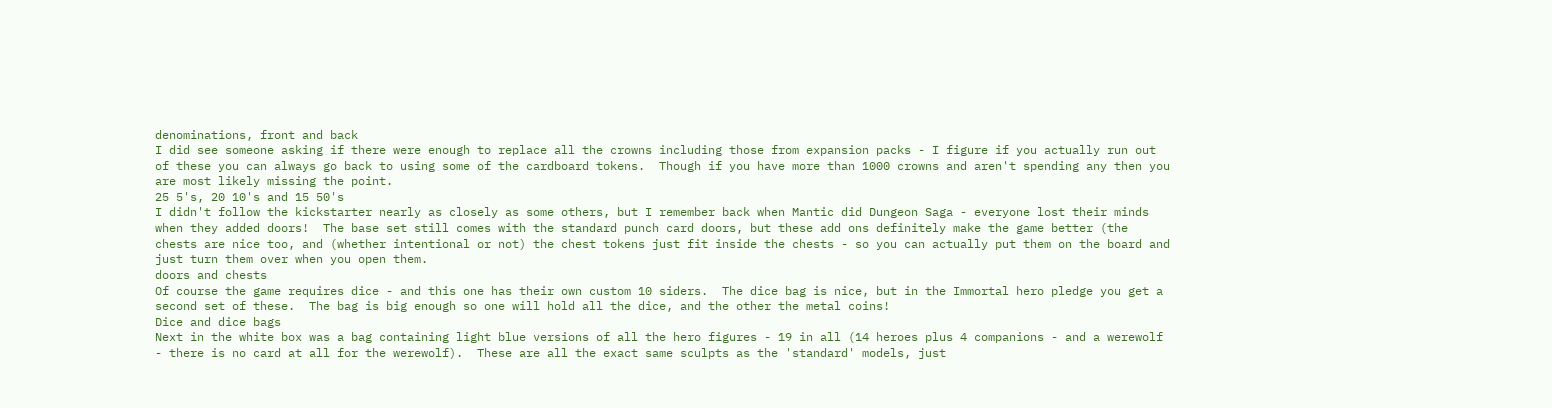denominations, front and back
I did see someone asking if there were enough to replace all the crowns including those from expansion packs - I figure if you actually run out of these you can always go back to using some of the cardboard tokens.  Though if you have more than 1000 crowns and aren't spending any then you are most likely missing the point.
25 5's, 20 10's and 15 50's
I didn't follow the kickstarter nearly as closely as some others, but I remember back when Mantic did Dungeon Saga - everyone lost their minds when they added doors!  The base set still comes with the standard punch card doors, but these add ons definitely make the game better (the chests are nice too, and (whether intentional or not) the chest tokens just fit inside the chests - so you can actually put them on the board and just turn them over when you open them.
doors and chests
Of course the game requires dice - and this one has their own custom 10 siders.  The dice bag is nice, but in the Immortal hero pledge you get a second set of these.  The bag is big enough so one will hold all the dice, and the other the metal coins!
Dice and dice bags
Next in the white box was a bag containing light blue versions of all the hero figures - 19 in all (14 heroes plus 4 companions - and a werewolf - there is no card at all for the werewolf).  These are all the exact same sculpts as the 'standard' models, just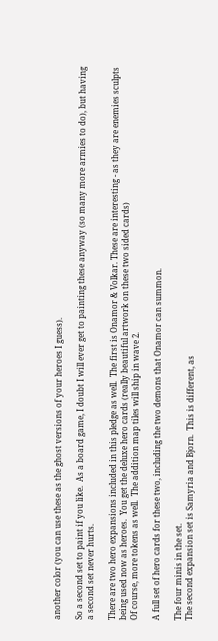another color (you can use these as the ghost versions of your heroes I guess).

So a second set to paint if you like.  As a board game, I doubt I will ever get to painting these anyway (so many more armies to do), but having a second set never hurts.

There are two hero expansions included in this pledge as well.  The first is Onamor & Volkar. These are interesting - as they are enemies sculpts being used now as heroes.  You get the deluxe hero cards (really beautiful artwork on these two sided cards)
Of course, more tokens as well.  The addition map tiles will ship in wave 2.

A full set of hero cards for these two, including the two demons that Onamor can summon.

The four minis in the set.
The second expansion set is Samyria and Bjorn.  This is different, as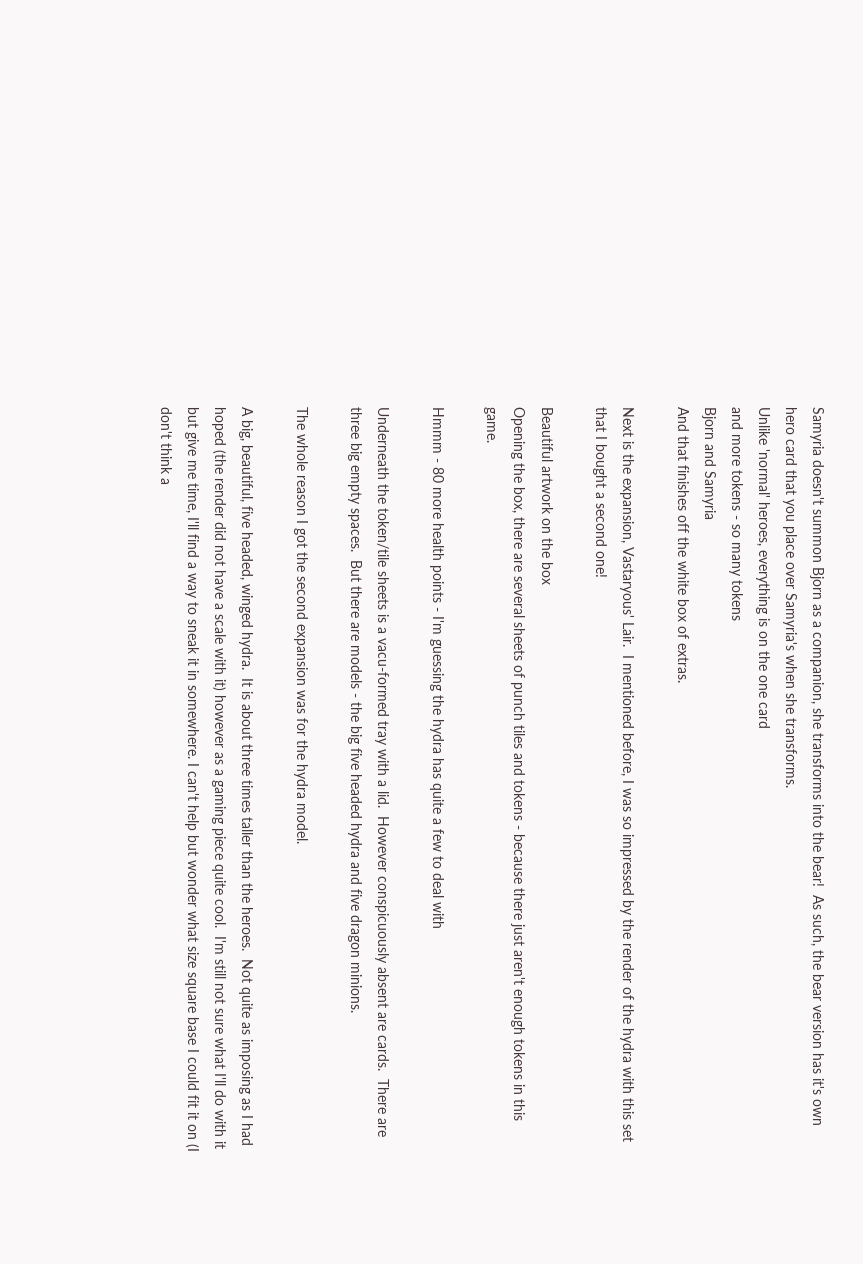Samyria doesn't summon Bjorn as a companion, she transforms into the bear!  As such, the bear version has it's own hero card that you place over Samyria's when she transforms.
Unlike 'normal' heroes, everything is on the one card
and more tokens - so many tokens
Bjorn and Samyria
And that finishes off the white box of extras.

Next is the expansion, Vastaryous' Lair.  I mentioned before, I was so impressed by the render of the hydra with this set that I bought a second one!

Beautiful artwork on the box
Opening the box, there are several sheets of punch tiles and tokens - because there just aren't enough tokens in this game.

Hmmm - 80 more health points - I'm guessing the hydra has quite a few to deal with

Underneath the token/tile sheets is a vacu-formed tray with a lid.  However conspicuously absent are cards.  There are three big empty spaces.  But there are models - the big five headed hydra and five dragon minions.

The whole reason I got the second expansion was for the hydra model.

A big, beautiful, five headed, winged hydra.  It is about three times taller than the heroes.  Not quite as imposing as I had hoped (the render did not have a scale with it) however as a gaming piece quite cool.  I'm still not sure what I'll do with it but give me time, I'll find a way to sneak it in somewhere. I can't help but wonder what size square base I could fit it on (I don't think a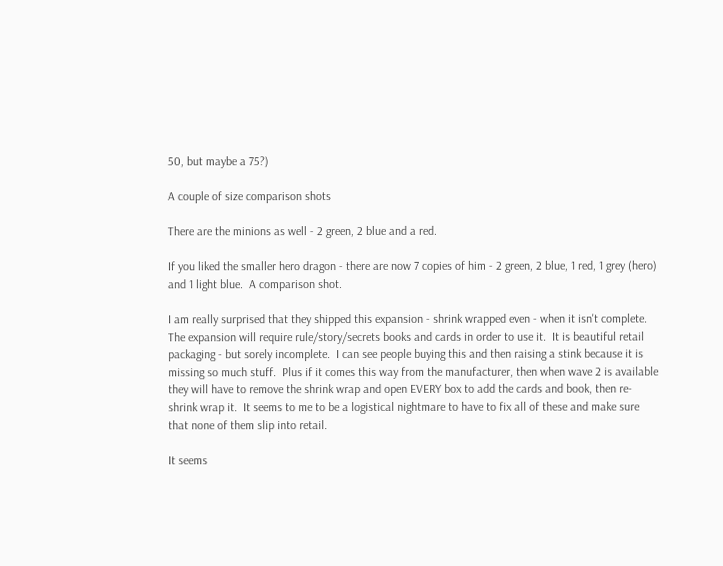50, but maybe a 75?)

A couple of size comparison shots

There are the minions as well - 2 green, 2 blue and a red.

If you liked the smaller hero dragon - there are now 7 copies of him - 2 green, 2 blue, 1 red, 1 grey (hero) and 1 light blue.  A comparison shot.

I am really surprised that they shipped this expansion - shrink wrapped even - when it isn't complete. The expansion will require rule/story/secrets books and cards in order to use it.  It is beautiful retail packaging - but sorely incomplete.  I can see people buying this and then raising a stink because it is missing so much stuff.  Plus if it comes this way from the manufacturer, then when wave 2 is available they will have to remove the shrink wrap and open EVERY box to add the cards and book, then re-shrink wrap it.  It seems to me to be a logistical nightmare to have to fix all of these and make sure that none of them slip into retail.

It seems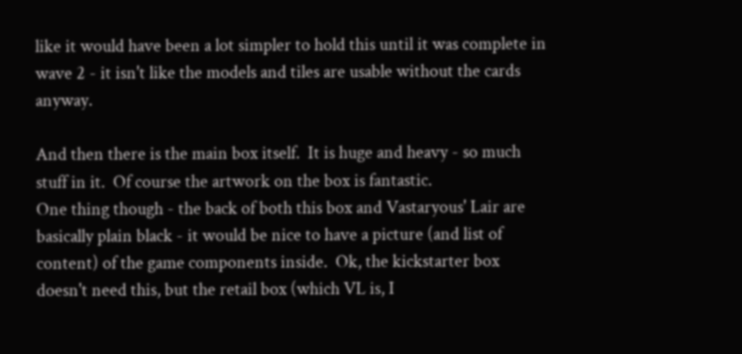like it would have been a lot simpler to hold this until it was complete in wave 2 - it isn't like the models and tiles are usable without the cards anyway.

And then there is the main box itself.  It is huge and heavy - so much stuff in it.  Of course the artwork on the box is fantastic.
One thing though - the back of both this box and Vastaryous' Lair are basically plain black - it would be nice to have a picture (and list of content) of the game components inside.  Ok, the kickstarter box doesn't need this, but the retail box (which VL is, I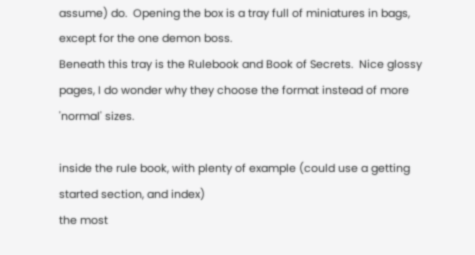assume) do.  Opening the box is a tray full of miniatures in bags, except for the one demon boss.
Beneath this tray is the Rulebook and Book of Secrets.  Nice glossy pages, I do wonder why they choose the format instead of more 'normal' sizes.

inside the rule book, with plenty of example (could use a getting started section, and index)
the most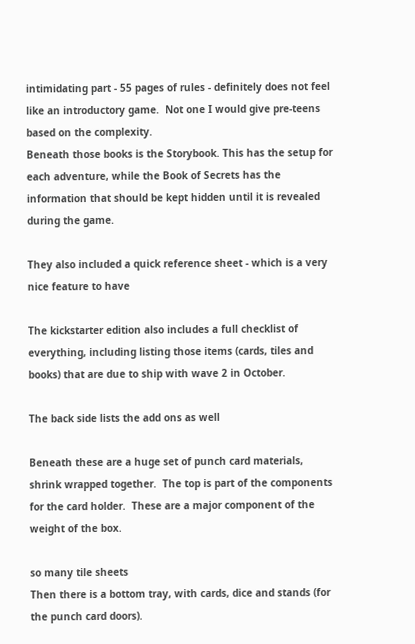intimidating part - 55 pages of rules - definitely does not feel like an introductory game.  Not one I would give pre-teens based on the complexity.
Beneath those books is the Storybook. This has the setup for each adventure, while the Book of Secrets has the information that should be kept hidden until it is revealed during the game.

They also included a quick reference sheet - which is a very nice feature to have

The kickstarter edition also includes a full checklist of everything, including listing those items (cards, tiles and books) that are due to ship with wave 2 in October.

The back side lists the add ons as well

Beneath these are a huge set of punch card materials, shrink wrapped together.  The top is part of the components for the card holder.  These are a major component of the weight of the box.

so many tile sheets
Then there is a bottom tray, with cards, dice and stands (for the punch card doors).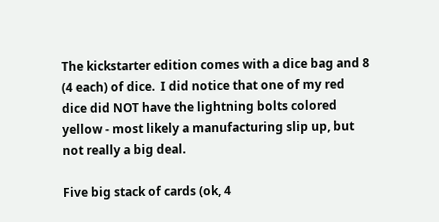The kickstarter edition comes with a dice bag and 8 (4 each) of dice.  I did notice that one of my red dice did NOT have the lightning bolts colored yellow - most likely a manufacturing slip up, but not really a big deal.

Five big stack of cards (ok, 4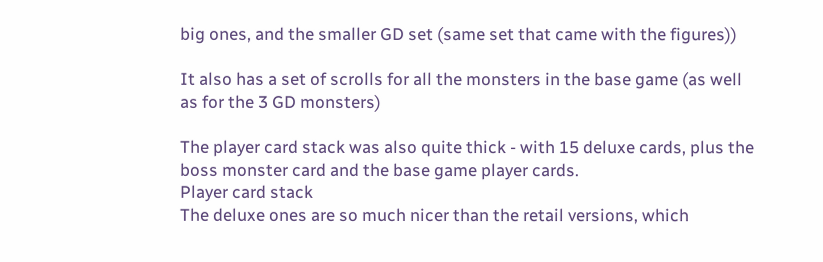big ones, and the smaller GD set (same set that came with the figures))

It also has a set of scrolls for all the monsters in the base game (as well as for the 3 GD monsters)

The player card stack was also quite thick - with 15 deluxe cards, plus the boss monster card and the base game player cards.
Player card stack
The deluxe ones are so much nicer than the retail versions, which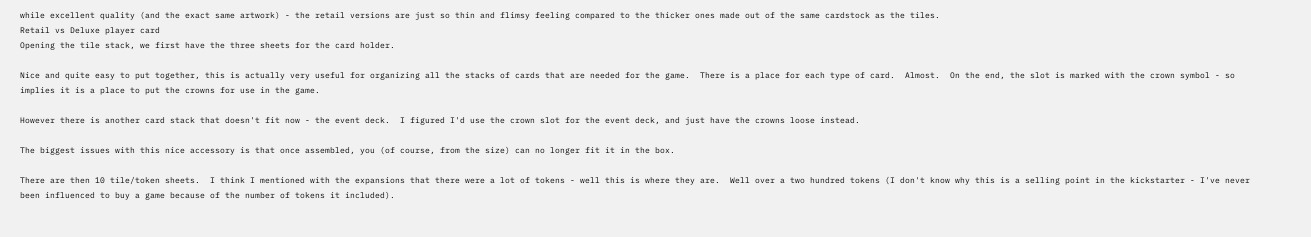while excellent quality (and the exact same artwork) - the retail versions are just so thin and flimsy feeling compared to the thicker ones made out of the same cardstock as the tiles.
Retail vs Deluxe player card
Opening the tile stack, we first have the three sheets for the card holder.

Nice and quite easy to put together, this is actually very useful for organizing all the stacks of cards that are needed for the game.  There is a place for each type of card.  Almost.  On the end, the slot is marked with the crown symbol - so implies it is a place to put the crowns for use in the game.

However there is another card stack that doesn't fit now - the event deck.  I figured I'd use the crown slot for the event deck, and just have the crowns loose instead.

The biggest issues with this nice accessory is that once assembled, you (of course, from the size) can no longer fit it in the box.

There are then 10 tile/token sheets.  I think I mentioned with the expansions that there were a lot of tokens - well this is where they are.  Well over a two hundred tokens (I don't know why this is a selling point in the kickstarter - I've never been influenced to buy a game because of the number of tokens it included).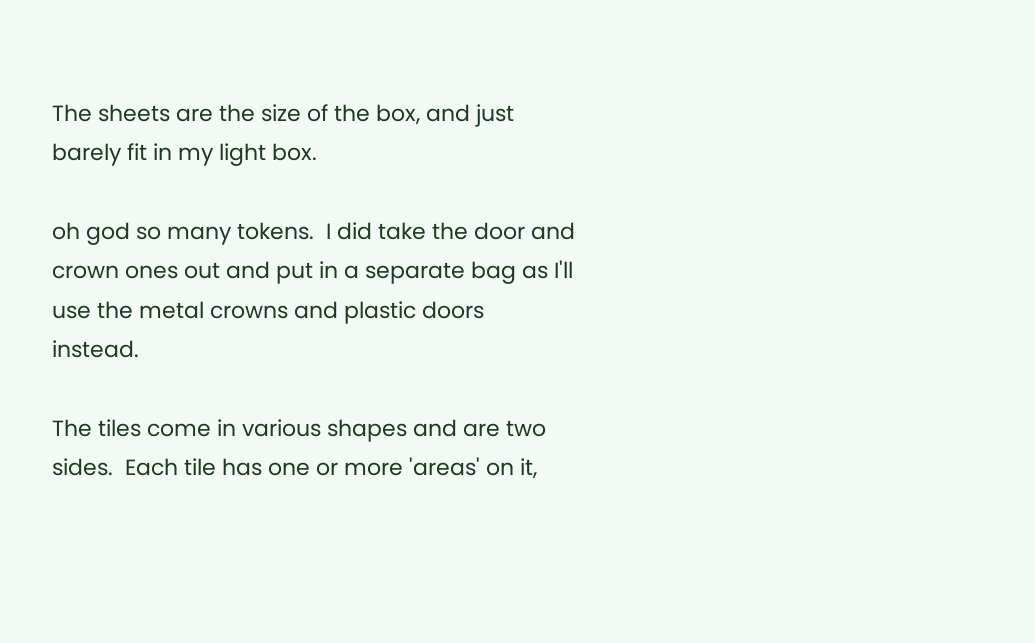The sheets are the size of the box, and just barely fit in my light box.

oh god so many tokens.  I did take the door and crown ones out and put in a separate bag as I'll use the metal crowns and plastic doors instead.

The tiles come in various shapes and are two sides.  Each tile has one or more 'areas' on it,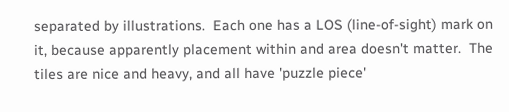separated by illustrations.  Each one has a LOS (line-of-sight) mark on it, because apparently placement within and area doesn't matter.  The tiles are nice and heavy, and all have 'puzzle piece'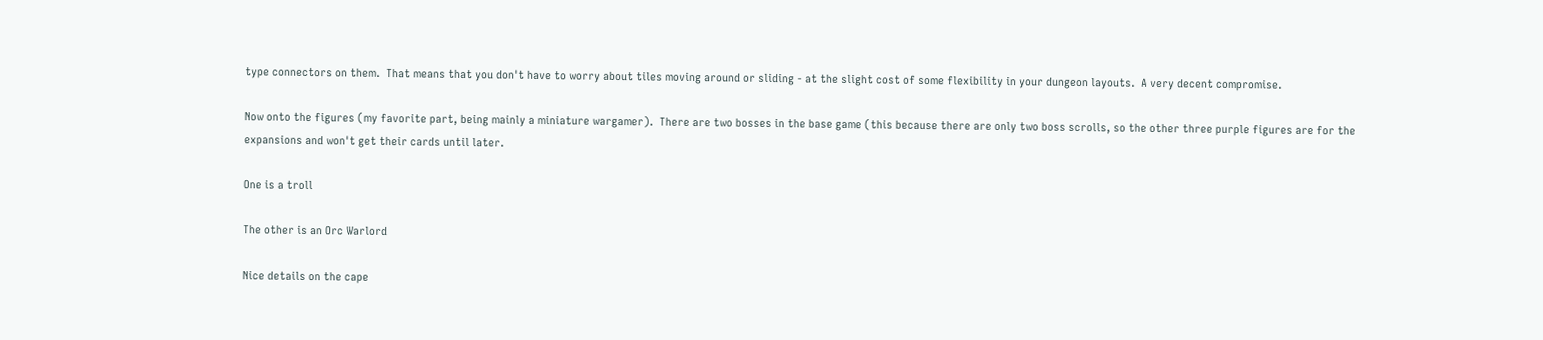type connectors on them.  That means that you don't have to worry about tiles moving around or sliding - at the slight cost of some flexibility in your dungeon layouts.  A very decent compromise.

Now onto the figures (my favorite part, being mainly a miniature wargamer).  There are two bosses in the base game (this because there are only two boss scrolls, so the other three purple figures are for the expansions and won't get their cards until later.

One is a troll

The other is an Orc Warlord

Nice details on the cape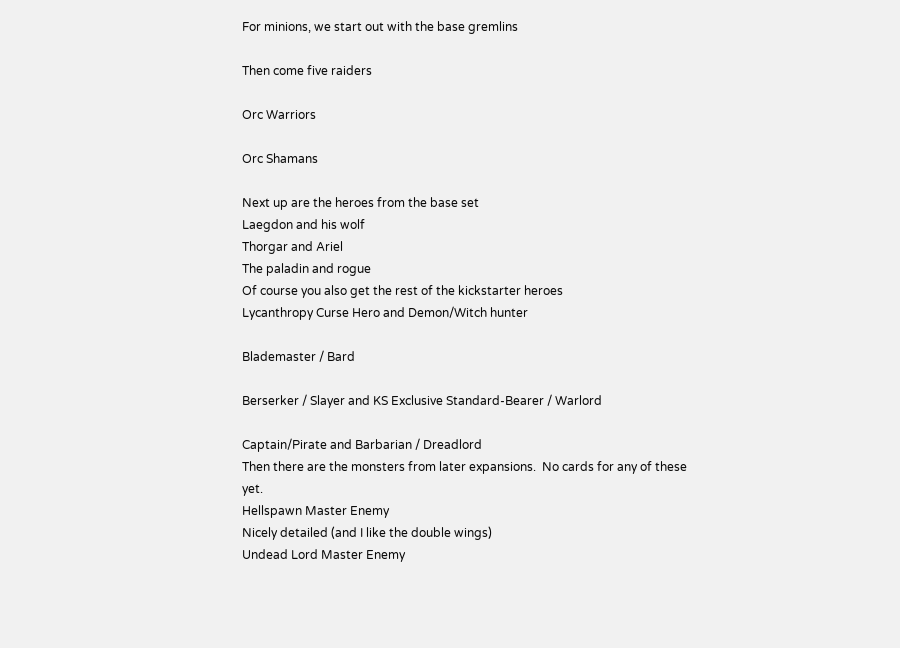For minions, we start out with the base gremlins

Then come five raiders

Orc Warriors

Orc Shamans

Next up are the heroes from the base set
Laegdon and his wolf
Thorgar and Ariel
The paladin and rogue
Of course you also get the rest of the kickstarter heroes
Lycanthropy Curse Hero and Demon/Witch hunter

Blademaster / Bard

Berserker / Slayer and KS Exclusive Standard-Bearer / Warlord

Captain/Pirate and Barbarian / Dreadlord
Then there are the monsters from later expansions.  No cards for any of these yet.
Hellspawn Master Enemy
Nicely detailed (and I like the double wings)
Undead Lord Master Enemy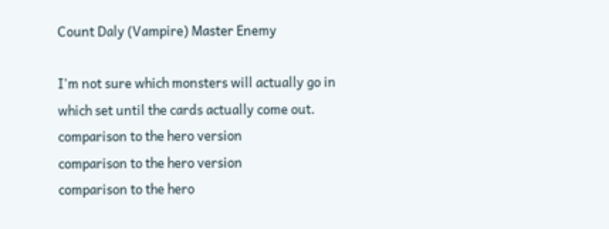Count Daly (Vampire) Master Enemy

I'm not sure which monsters will actually go in which set until the cards actually come out.
comparison to the hero version
comparison to the hero version
comparison to the hero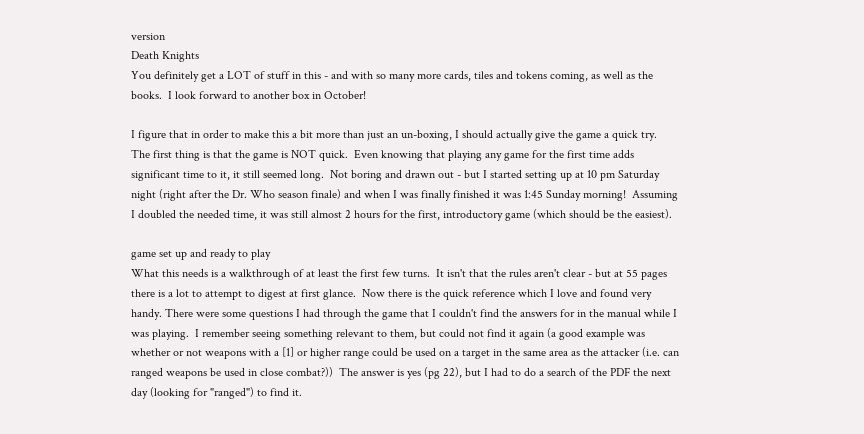version
Death Knights
You definitely get a LOT of stuff in this - and with so many more cards, tiles and tokens coming, as well as the books.  I look forward to another box in October!

I figure that in order to make this a bit more than just an un-boxing, I should actually give the game a quick try.  The first thing is that the game is NOT quick.  Even knowing that playing any game for the first time adds significant time to it, it still seemed long.  Not boring and drawn out - but I started setting up at 10 pm Saturday night (right after the Dr. Who season finale) and when I was finally finished it was 1:45 Sunday morning!  Assuming I doubled the needed time, it was still almost 2 hours for the first, introductory game (which should be the easiest).

game set up and ready to play
What this needs is a walkthrough of at least the first few turns.  It isn't that the rules aren't clear - but at 55 pages there is a lot to attempt to digest at first glance.  Now there is the quick reference which I love and found very handy. There were some questions I had through the game that I couldn't find the answers for in the manual while I was playing.  I remember seeing something relevant to them, but could not find it again (a good example was whether or not weapons with a [1] or higher range could be used on a target in the same area as the attacker (i.e. can ranged weapons be used in close combat?))  The answer is yes (pg 22), but I had to do a search of the PDF the next day (looking for "ranged") to find it.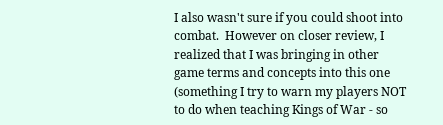I also wasn't sure if you could shoot into combat.  However on closer review, I realized that I was bringing in other game terms and concepts into this one (something I try to warn my players NOT to do when teaching Kings of War - so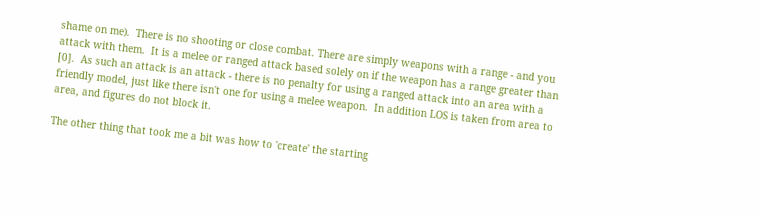shame on me).  There is no shooting or close combat. There are simply weapons with a range - and you attack with them.  It is a melee or ranged attack based solely on if the weapon has a range greater than [0].  As such an attack is an attack - there is no penalty for using a ranged attack into an area with a friendly model, just like there isn't one for using a melee weapon.  In addition LOS is taken from area to area, and figures do not block it.

The other thing that took me a bit was how to 'create' the starting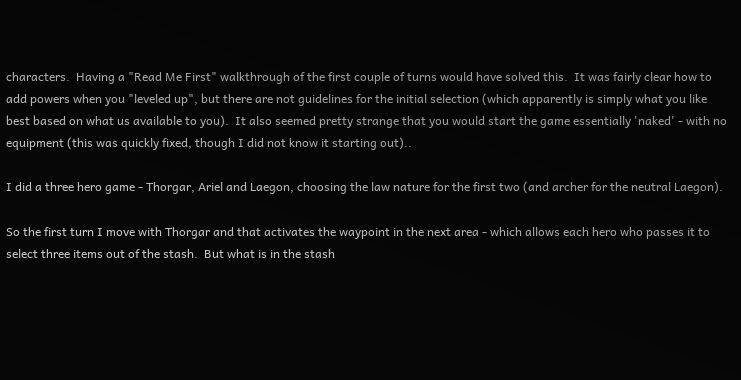characters.  Having a "Read Me First" walkthrough of the first couple of turns would have solved this.  It was fairly clear how to add powers when you "leveled up", but there are not guidelines for the initial selection (which apparently is simply what you like best based on what us available to you).  It also seemed pretty strange that you would start the game essentially 'naked' - with no equipment (this was quickly fixed, though I did not know it starting out)..

I did a three hero game - Thorgar, Ariel and Laegon, choosing the law nature for the first two (and archer for the neutral Laegon).

So the first turn I move with Thorgar and that activates the waypoint in the next area - which allows each hero who passes it to select three items out of the stash.  But what is in the stash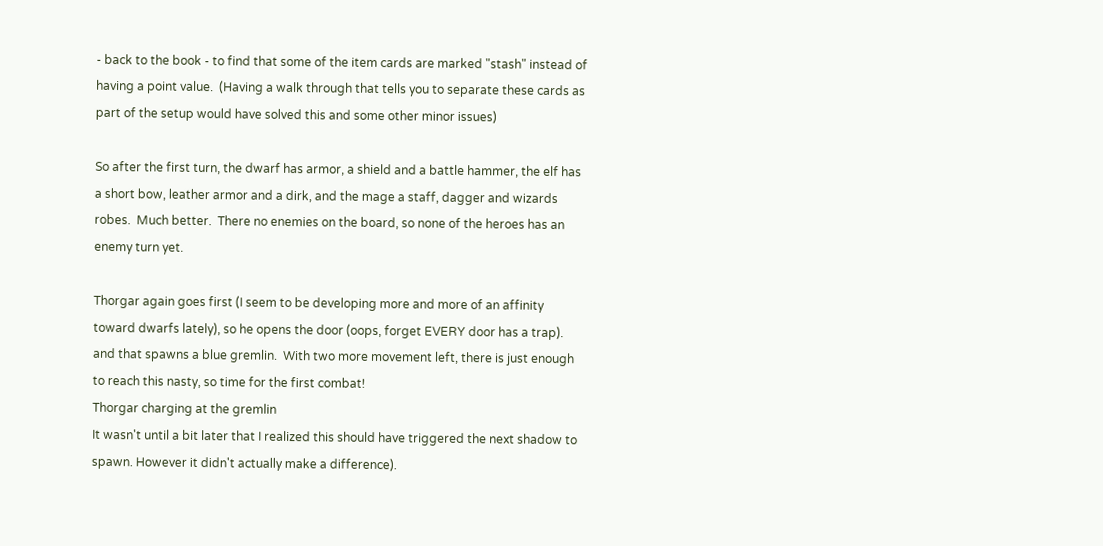- back to the book - to find that some of the item cards are marked "stash" instead of having a point value.  (Having a walk through that tells you to separate these cards as part of the setup would have solved this and some other minor issues)

So after the first turn, the dwarf has armor, a shield and a battle hammer, the elf has a short bow, leather armor and a dirk, and the mage a staff, dagger and wizards robes.  Much better.  There no enemies on the board, so none of the heroes has an enemy turn yet.

Thorgar again goes first (I seem to be developing more and more of an affinity toward dwarfs lately), so he opens the door (oops, forget EVERY door has a trap). and that spawns a blue gremlin.  With two more movement left, there is just enough to reach this nasty, so time for the first combat!
Thorgar charging at the gremlin
It wasn't until a bit later that I realized this should have triggered the next shadow to spawn. However it didn't actually make a difference).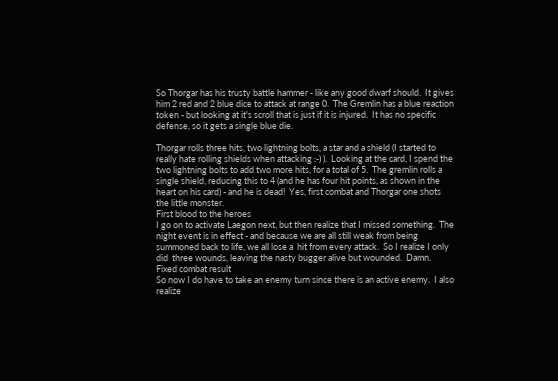So Thorgar has his trusty battle hammer - like any good dwarf should.  It gives him 2 red and 2 blue dice to attack at range 0.  The Gremlin has a blue reaction token - but looking at it's scroll that is just if it is injured.  It has no specific defense, so it gets a single blue die.

Thorgar rolls three hits, two lightning bolts, a star and a shield (I started to really hate rolling shields when attacking :-) ).  Looking at the card, I spend the two lightning bolts to add two more hits, for a total of 5.  The gremlin rolls a single shield, reducing this to 4 (and he has four hit points, as shown in the heart on his card) - and he is dead!  Yes, first combat and Thorgar one shots the little monster.
First blood to the heroes
I go on to activate Laegon next, but then realize that I missed something.  The night event is in effect - and because we are all still weak from being summoned back to life, we all lose a  hit from every attack.  So I realize I only did  three wounds, leaving the nasty bugger alive but wounded.  Damn.
Fixed combat result
So now I do have to take an enemy turn since there is an active enemy.  I also realize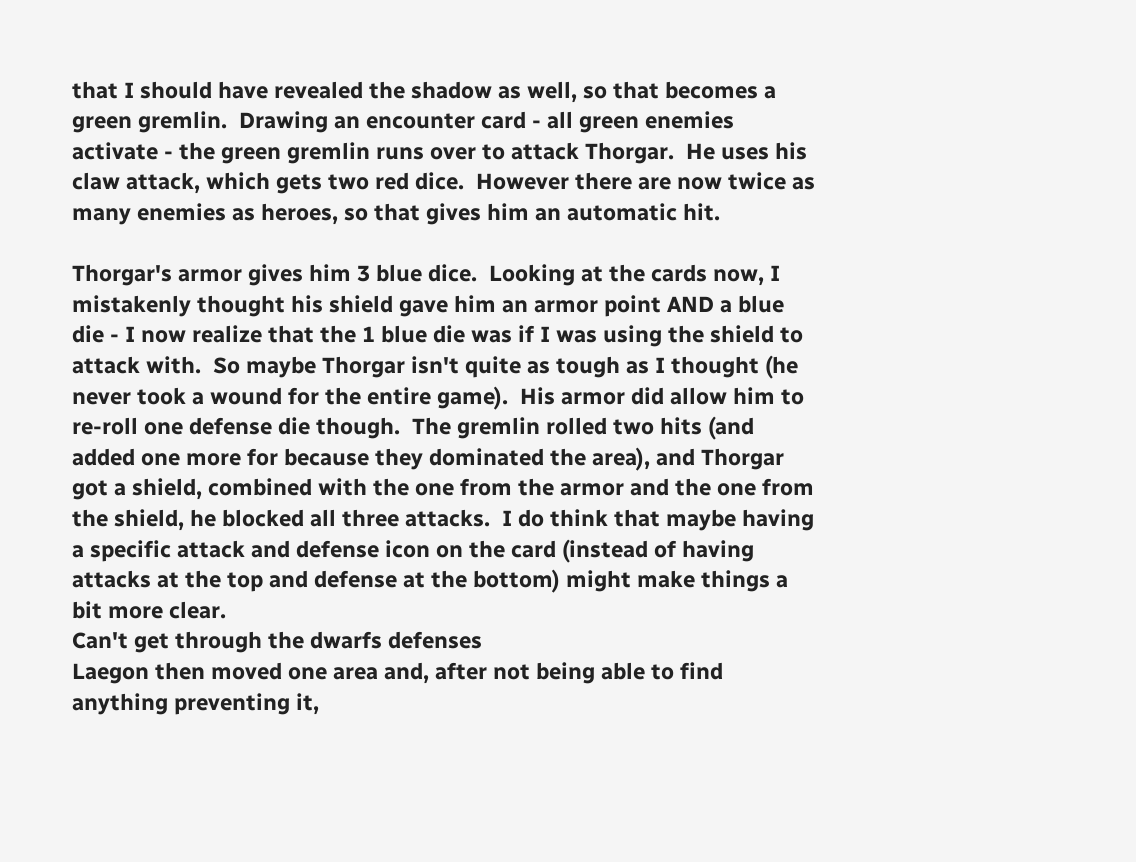that I should have revealed the shadow as well, so that becomes a green gremlin.  Drawing an encounter card - all green enemies activate - the green gremlin runs over to attack Thorgar.  He uses his claw attack, which gets two red dice.  However there are now twice as many enemies as heroes, so that gives him an automatic hit.

Thorgar's armor gives him 3 blue dice.  Looking at the cards now, I mistakenly thought his shield gave him an armor point AND a blue die - I now realize that the 1 blue die was if I was using the shield to attack with.  So maybe Thorgar isn't quite as tough as I thought (he never took a wound for the entire game).  His armor did allow him to re-roll one defense die though.  The gremlin rolled two hits (and added one more for because they dominated the area), and Thorgar got a shield, combined with the one from the armor and the one from the shield, he blocked all three attacks.  I do think that maybe having a specific attack and defense icon on the card (instead of having attacks at the top and defense at the bottom) might make things a bit more clear.
Can't get through the dwarfs defenses
Laegon then moved one area and, after not being able to find anything preventing it,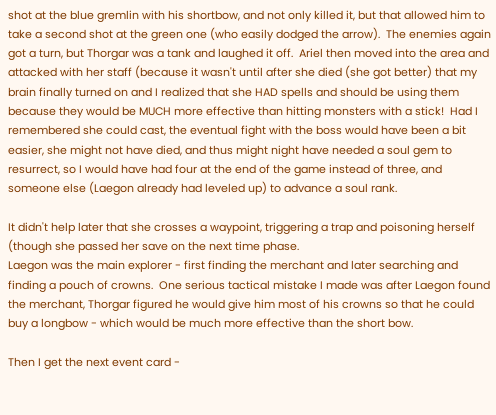shot at the blue gremlin with his shortbow, and not only killed it, but that allowed him to take a second shot at the green one (who easily dodged the arrow).  The enemies again got a turn, but Thorgar was a tank and laughed it off.  Ariel then moved into the area and attacked with her staff (because it wasn't until after she died (she got better) that my brain finally turned on and I realized that she HAD spells and should be using them because they would be MUCH more effective than hitting monsters with a stick!  Had I remembered she could cast, the eventual fight with the boss would have been a bit easier, she might not have died, and thus might night have needed a soul gem to resurrect, so I would have had four at the end of the game instead of three, and someone else (Laegon already had leveled up) to advance a soul rank.

It didn't help later that she crosses a waypoint, triggering a trap and poisoning herself (though she passed her save on the next time phase.
Laegon was the main explorer - first finding the merchant and later searching and finding a pouch of crowns.  One serious tactical mistake I made was after Laegon found the merchant, Thorgar figured he would give him most of his crowns so that he could buy a longbow - which would be much more effective than the short bow.

Then I get the next event card -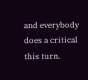and everybody does a critical this turn.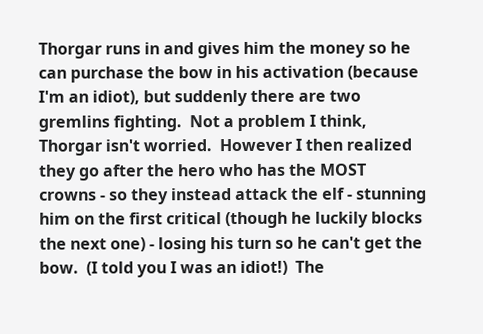Thorgar runs in and gives him the money so he can purchase the bow in his activation (because I'm an idiot), but suddenly there are two gremlins fighting.  Not a problem I think, Thorgar isn't worried.  However I then realized they go after the hero who has the MOST crowns - so they instead attack the elf - stunning him on the first critical (though he luckily blocks the next one) - losing his turn so he can't get the bow.  (I told you I was an idiot!)  The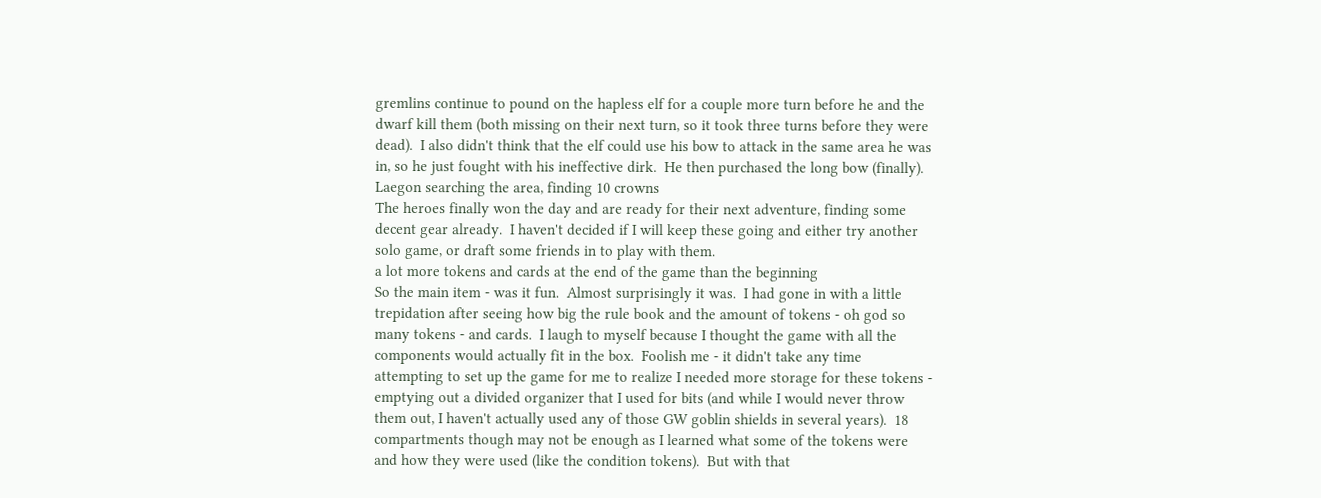gremlins continue to pound on the hapless elf for a couple more turn before he and the dwarf kill them (both missing on their next turn, so it took three turns before they were dead).  I also didn't think that the elf could use his bow to attack in the same area he was in, so he just fought with his ineffective dirk.  He then purchased the long bow (finally).
Laegon searching the area, finding 10 crowns
The heroes finally won the day and are ready for their next adventure, finding some decent gear already.  I haven't decided if I will keep these going and either try another solo game, or draft some friends in to play with them.
a lot more tokens and cards at the end of the game than the beginning
So the main item - was it fun.  Almost surprisingly it was.  I had gone in with a little trepidation after seeing how big the rule book and the amount of tokens - oh god so many tokens - and cards.  I laugh to myself because I thought the game with all the components would actually fit in the box.  Foolish me - it didn't take any time attempting to set up the game for me to realize I needed more storage for these tokens - emptying out a divided organizer that I used for bits (and while I would never throw them out, I haven't actually used any of those GW goblin shields in several years).  18 compartments though may not be enough as I learned what some of the tokens were and how they were used (like the condition tokens).  But with that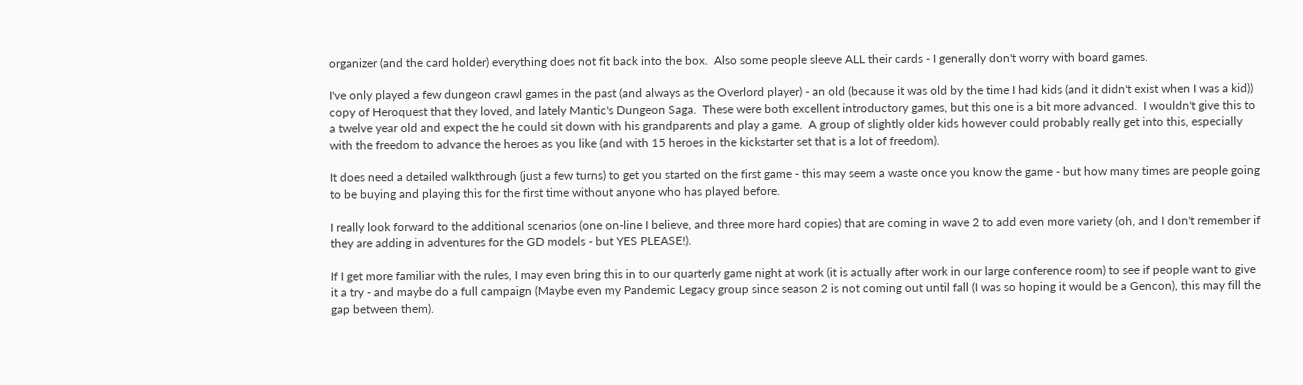organizer (and the card holder) everything does not fit back into the box.  Also some people sleeve ALL their cards - I generally don't worry with board games.

I've only played a few dungeon crawl games in the past (and always as the Overlord player) - an old (because it was old by the time I had kids (and it didn't exist when I was a kid)) copy of Heroquest that they loved, and lately Mantic's Dungeon Saga.  These were both excellent introductory games, but this one is a bit more advanced.  I wouldn't give this to a twelve year old and expect the he could sit down with his grandparents and play a game.  A group of slightly older kids however could probably really get into this, especially with the freedom to advance the heroes as you like (and with 15 heroes in the kickstarter set that is a lot of freedom).

It does need a detailed walkthrough (just a few turns) to get you started on the first game - this may seem a waste once you know the game - but how many times are people going to be buying and playing this for the first time without anyone who has played before.

I really look forward to the additional scenarios (one on-line I believe, and three more hard copies) that are coming in wave 2 to add even more variety (oh, and I don't remember if they are adding in adventures for the GD models - but YES PLEASE!).

If I get more familiar with the rules, I may even bring this in to our quarterly game night at work (it is actually after work in our large conference room) to see if people want to give it a try - and maybe do a full campaign (Maybe even my Pandemic Legacy group since season 2 is not coming out until fall (I was so hoping it would be a Gencon), this may fill the gap between them).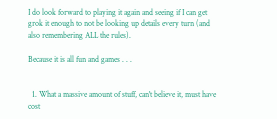I do look forward to playing it again and seeing if I can get grok it enough to not be looking up details every turn (and also remembering ALL the rules).

Because it is all fun and games . . .


  1. What a massive amount of stuff, can't believe it, must have cost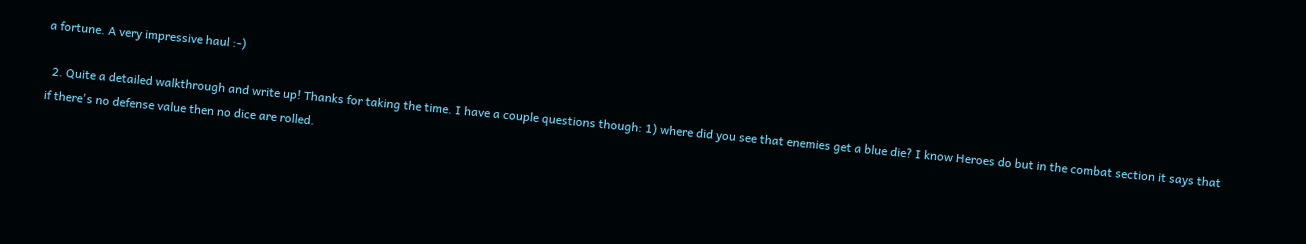a fortune. A very impressive haul :-)

  2. Quite a detailed walkthrough and write up! Thanks for taking the time. I have a couple questions though: 1) where did you see that enemies get a blue die? I know Heroes do but in the combat section it says that if there's no defense value then no dice are rolled.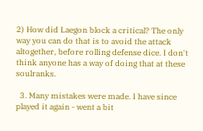2) How did Laegon block a critical? The only way you can do that is to avoid the attack altogether, before rolling defense dice. I don't think anyone has a way of doing that at these soulranks.

  3. Many mistakes were made. I have since played it again - went a bit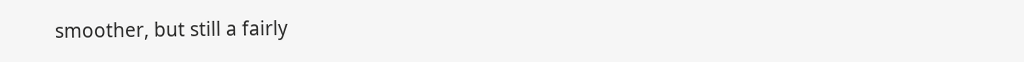smoother, but still a fairly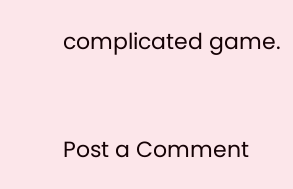complicated game.


Post a Comment